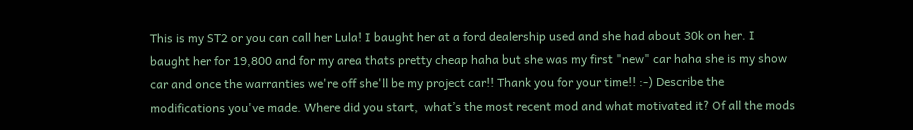This is my ST2 or you can call her Lula! I baught her at a ford dealership used and she had about 30k on her. I baught her for 19,800 and for my area thats pretty cheap haha but she was my first "new" car haha she is my show car and once the warranties we're off she'll be my project car!! Thank you for your time!! :-) Describe the modifications you've made. Where did you start,  what’s the most recent mod and what motivated it? Of all the mods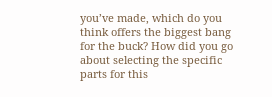you’ve made, which do you think offers the biggest bang for the buck? How did you go about selecting the specific parts for this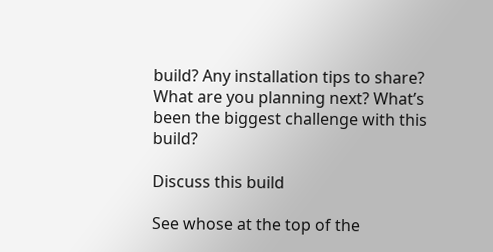build? Any installation tips to share? What are you planning next? What’s been the biggest challenge with this build?

Discuss this build

See whose at the top of the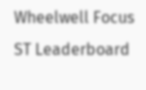Wheelwell Focus ST Leaderboard